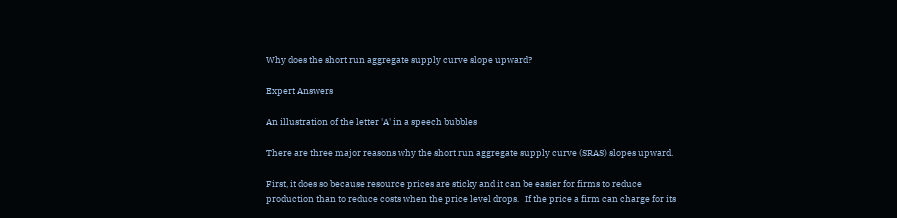Why does the short run aggregate supply curve slope upward?

Expert Answers

An illustration of the letter 'A' in a speech bubbles

There are three major reasons why the short run aggregate supply curve (SRAS) slopes upward.

First, it does so because resource prices are sticky and it can be easier for firms to reduce production than to reduce costs when the price level drops.   If the price a firm can charge for its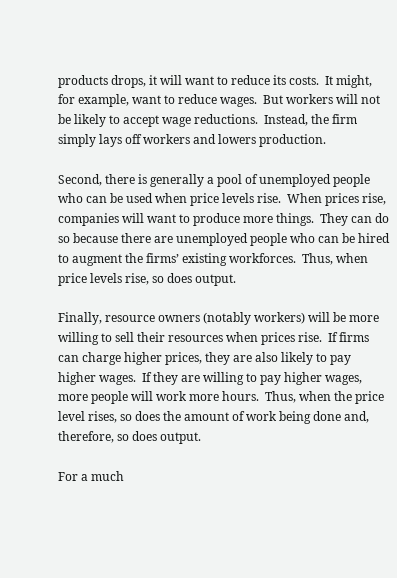products drops, it will want to reduce its costs.  It might, for example, want to reduce wages.  But workers will not be likely to accept wage reductions.  Instead, the firm simply lays off workers and lowers production.

Second, there is generally a pool of unemployed people who can be used when price levels rise.  When prices rise, companies will want to produce more things.  They can do so because there are unemployed people who can be hired to augment the firms’ existing workforces.  Thus, when price levels rise, so does output.

Finally, resource owners (notably workers) will be more willing to sell their resources when prices rise.  If firms can charge higher prices, they are also likely to pay higher wages.  If they are willing to pay higher wages, more people will work more hours.  Thus, when the price level rises, so does the amount of work being done and, therefore, so does output.

For a much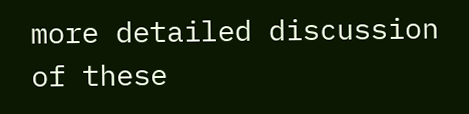more detailed discussion of these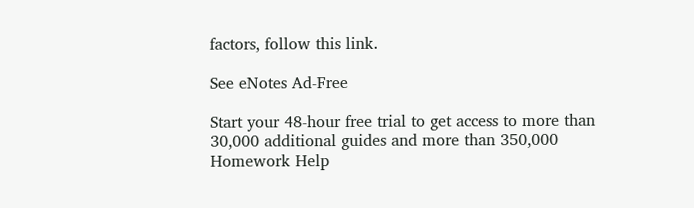factors, follow this link.

See eNotes Ad-Free

Start your 48-hour free trial to get access to more than 30,000 additional guides and more than 350,000 Homework Help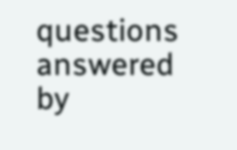questions answered by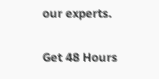our experts.

Get 48 Hours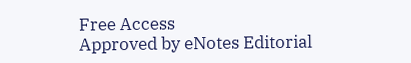Free Access
Approved by eNotes Editorial